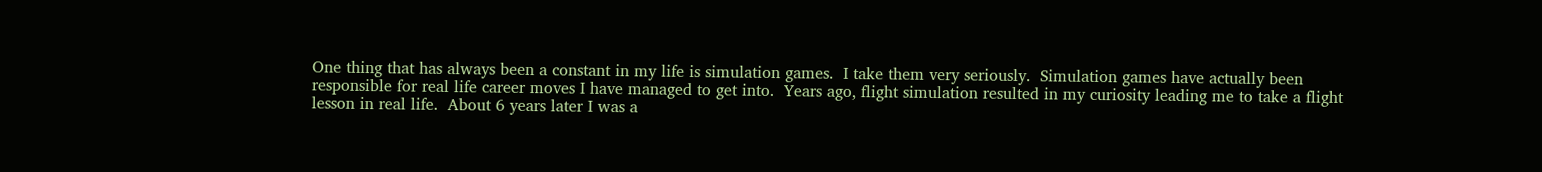One thing that has always been a constant in my life is simulation games.  I take them very seriously.  Simulation games have actually been responsible for real life career moves I have managed to get into.  Years ago, flight simulation resulted in my curiosity leading me to take a flight lesson in real life.  About 6 years later I was a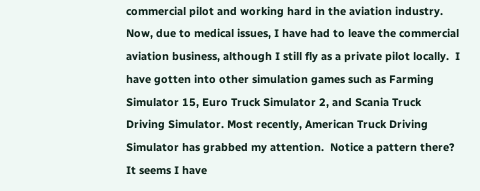commercial pilot and working hard in the aviation industry.  Now, due to medical issues, I have had to leave the commercial aviation business, although I still fly as a private pilot locally.  I have gotten into other simulation games such as Farming Simulator 15, Euro Truck Simulator 2, and Scania Truck Driving Simulator. Most recently, American Truck Driving Simulator has grabbed my attention.  Notice a pattern there?  It seems I have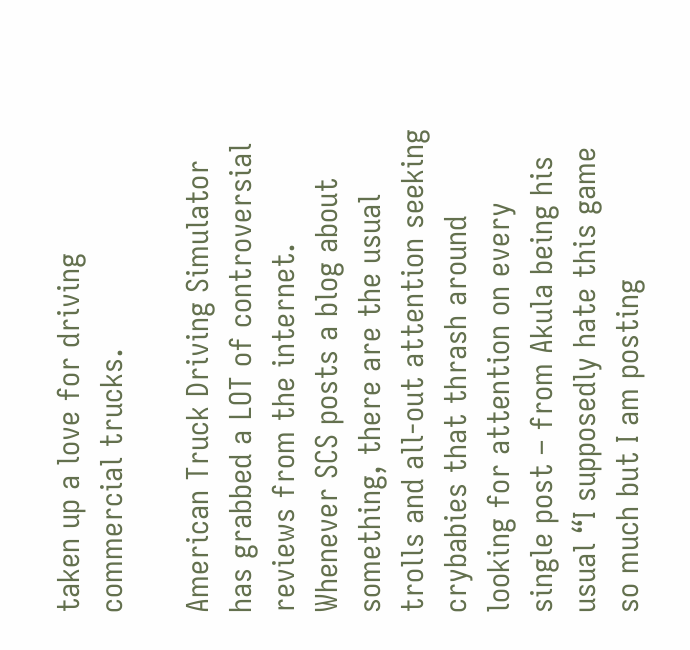taken up a love for driving commercial trucks.

American Truck Driving Simulator has grabbed a LOT of controversial reviews from the internet.  Whenever SCS posts a blog about something, there are the usual trolls and all-out attention seeking crybabies that thrash around looking for attention on every single post – from Akula being his usual “I supposedly hate this game so much but I am posting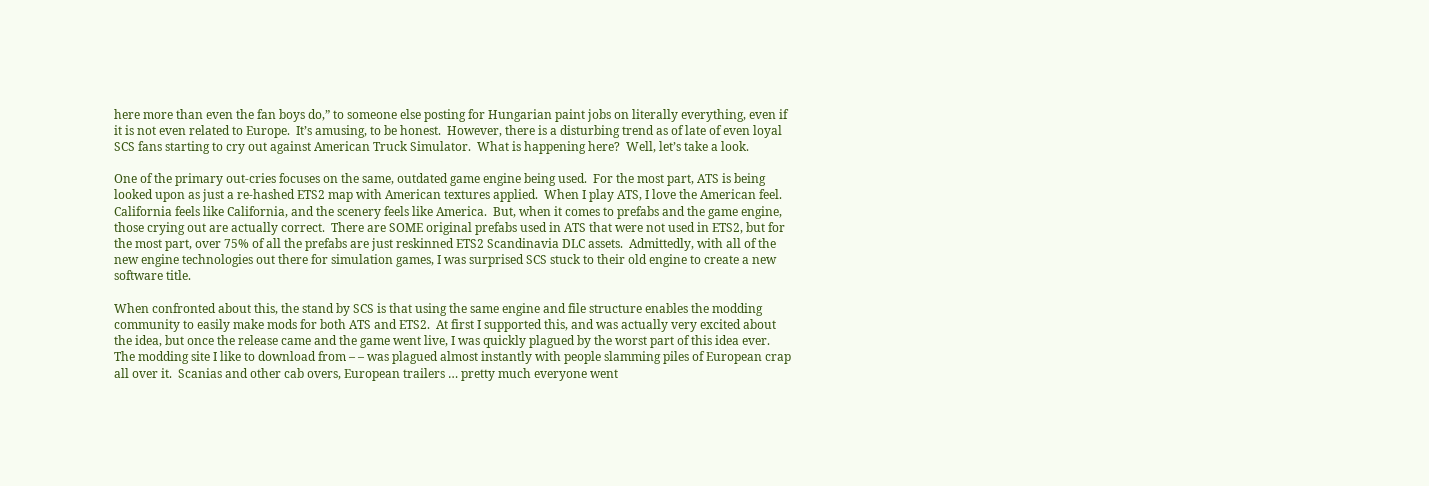here more than even the fan boys do,” to someone else posting for Hungarian paint jobs on literally everything, even if it is not even related to Europe.  It’s amusing, to be honest.  However, there is a disturbing trend as of late of even loyal SCS fans starting to cry out against American Truck Simulator.  What is happening here?  Well, let’s take a look.

One of the primary out-cries focuses on the same, outdated game engine being used.  For the most part, ATS is being looked upon as just a re-hashed ETS2 map with American textures applied.  When I play ATS, I love the American feel.  California feels like California, and the scenery feels like America.  But, when it comes to prefabs and the game engine, those crying out are actually correct.  There are SOME original prefabs used in ATS that were not used in ETS2, but for the most part, over 75% of all the prefabs are just reskinned ETS2 Scandinavia DLC assets.  Admittedly, with all of the new engine technologies out there for simulation games, I was surprised SCS stuck to their old engine to create a new software title.

When confronted about this, the stand by SCS is that using the same engine and file structure enables the modding community to easily make mods for both ATS and ETS2.  At first I supported this, and was actually very excited about the idea, but once the release came and the game went live, I was quickly plagued by the worst part of this idea ever.  The modding site I like to download from – – was plagued almost instantly with people slamming piles of European crap all over it.  Scanias and other cab overs, European trailers … pretty much everyone went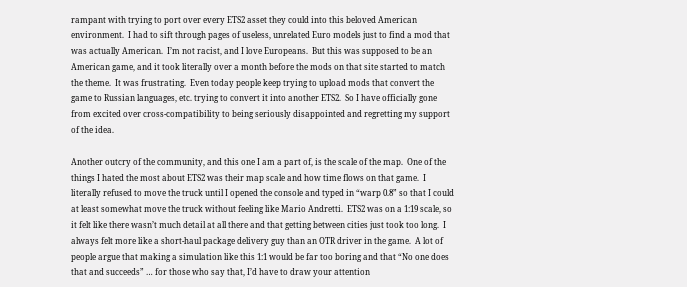rampant with trying to port over every ETS2 asset they could into this beloved American environment.  I had to sift through pages of useless, unrelated Euro models just to find a mod that was actually American.  I’m not racist, and I love Europeans.  But this was supposed to be an American game, and it took literally over a month before the mods on that site started to match the theme.  It was frustrating.  Even today people keep trying to upload mods that convert the game to Russian languages, etc. trying to convert it into another ETS2.  So I have officially gone from excited over cross-compatibility to being seriously disappointed and regretting my support of the idea.

Another outcry of the community, and this one I am a part of, is the scale of the map.  One of the things I hated the most about ETS2 was their map scale and how time flows on that game.  I literally refused to move the truck until I opened the console and typed in “warp 0.8” so that I could at least somewhat move the truck without feeling like Mario Andretti.  ETS2 was on a 1:19 scale, so it felt like there wasn’t much detail at all there and that getting between cities just took too long.  I always felt more like a short-haul package delivery guy than an OTR driver in the game.  A lot of people argue that making a simulation like this 1:1 would be far too boring and that “No one does that and succeeds” … for those who say that, I’d have to draw your attention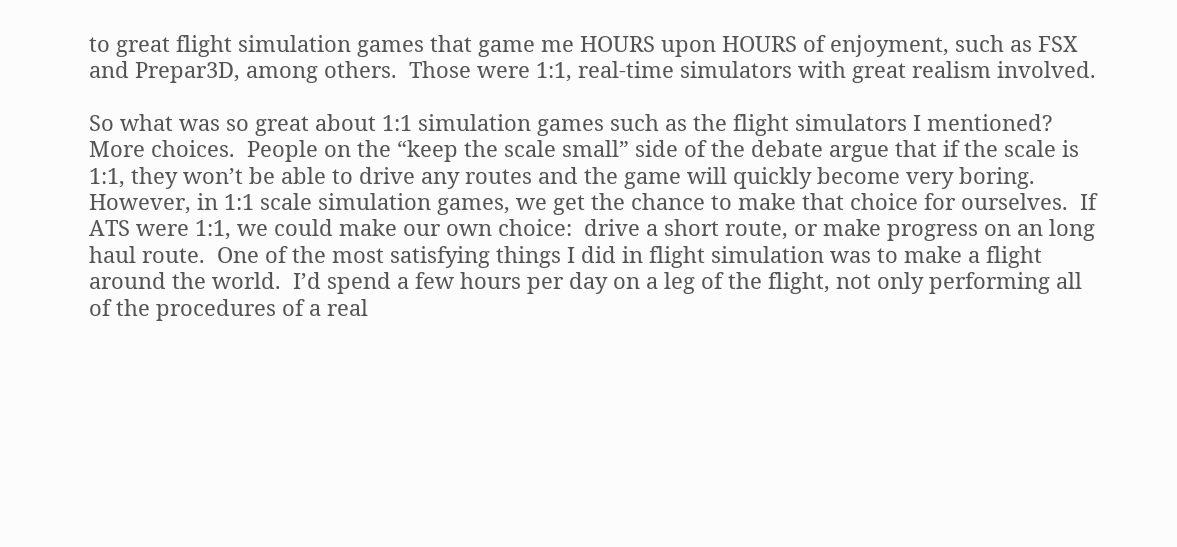to great flight simulation games that game me HOURS upon HOURS of enjoyment, such as FSX and Prepar3D, among others.  Those were 1:1, real-time simulators with great realism involved.

So what was so great about 1:1 simulation games such as the flight simulators I mentioned?  More choices.  People on the “keep the scale small” side of the debate argue that if the scale is 1:1, they won’t be able to drive any routes and the game will quickly become very boring.  However, in 1:1 scale simulation games, we get the chance to make that choice for ourselves.  If ATS were 1:1, we could make our own choice:  drive a short route, or make progress on an long haul route.  One of the most satisfying things I did in flight simulation was to make a flight around the world.  I’d spend a few hours per day on a leg of the flight, not only performing all of the procedures of a real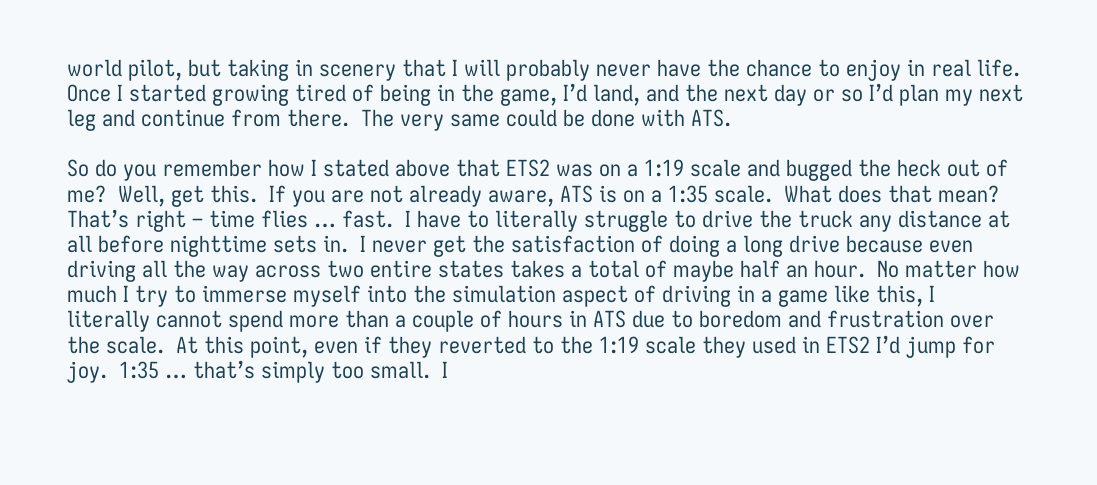world pilot, but taking in scenery that I will probably never have the chance to enjoy in real life.  Once I started growing tired of being in the game, I’d land, and the next day or so I’d plan my next leg and continue from there.  The very same could be done with ATS.

So do you remember how I stated above that ETS2 was on a 1:19 scale and bugged the heck out of me?  Well, get this.  If you are not already aware, ATS is on a 1:35 scale.  What does that mean?  That’s right – time flies … fast.  I have to literally struggle to drive the truck any distance at all before nighttime sets in.  I never get the satisfaction of doing a long drive because even driving all the way across two entire states takes a total of maybe half an hour.  No matter how much I try to immerse myself into the simulation aspect of driving in a game like this, I literally cannot spend more than a couple of hours in ATS due to boredom and frustration over the scale.  At this point, even if they reverted to the 1:19 scale they used in ETS2 I’d jump for joy.  1:35 … that’s simply too small.  I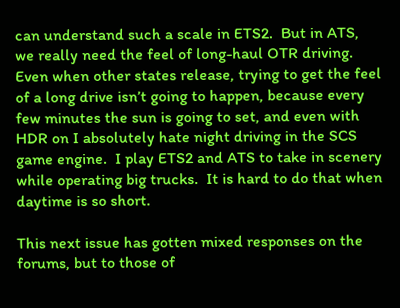can understand such a scale in ETS2.  But in ATS, we really need the feel of long-haul OTR driving.  Even when other states release, trying to get the feel of a long drive isn’t going to happen, because every few minutes the sun is going to set, and even with HDR on I absolutely hate night driving in the SCS game engine.  I play ETS2 and ATS to take in scenery while operating big trucks.  It is hard to do that when daytime is so short.

This next issue has gotten mixed responses on the forums, but to those of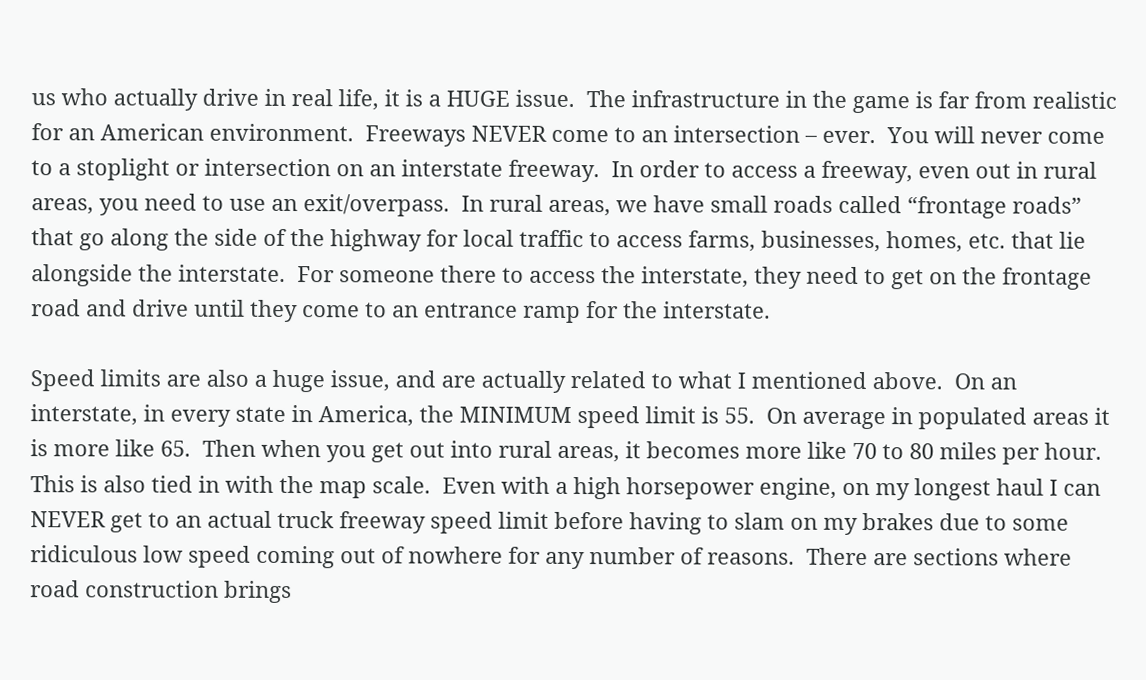us who actually drive in real life, it is a HUGE issue.  The infrastructure in the game is far from realistic for an American environment.  Freeways NEVER come to an intersection – ever.  You will never come to a stoplight or intersection on an interstate freeway.  In order to access a freeway, even out in rural areas, you need to use an exit/overpass.  In rural areas, we have small roads called “frontage roads” that go along the side of the highway for local traffic to access farms, businesses, homes, etc. that lie alongside the interstate.  For someone there to access the interstate, they need to get on the frontage road and drive until they come to an entrance ramp for the interstate.

Speed limits are also a huge issue, and are actually related to what I mentioned above.  On an interstate, in every state in America, the MINIMUM speed limit is 55.  On average in populated areas it is more like 65.  Then when you get out into rural areas, it becomes more like 70 to 80 miles per hour.  This is also tied in with the map scale.  Even with a high horsepower engine, on my longest haul I can NEVER get to an actual truck freeway speed limit before having to slam on my brakes due to some ridiculous low speed coming out of nowhere for any number of reasons.  There are sections where road construction brings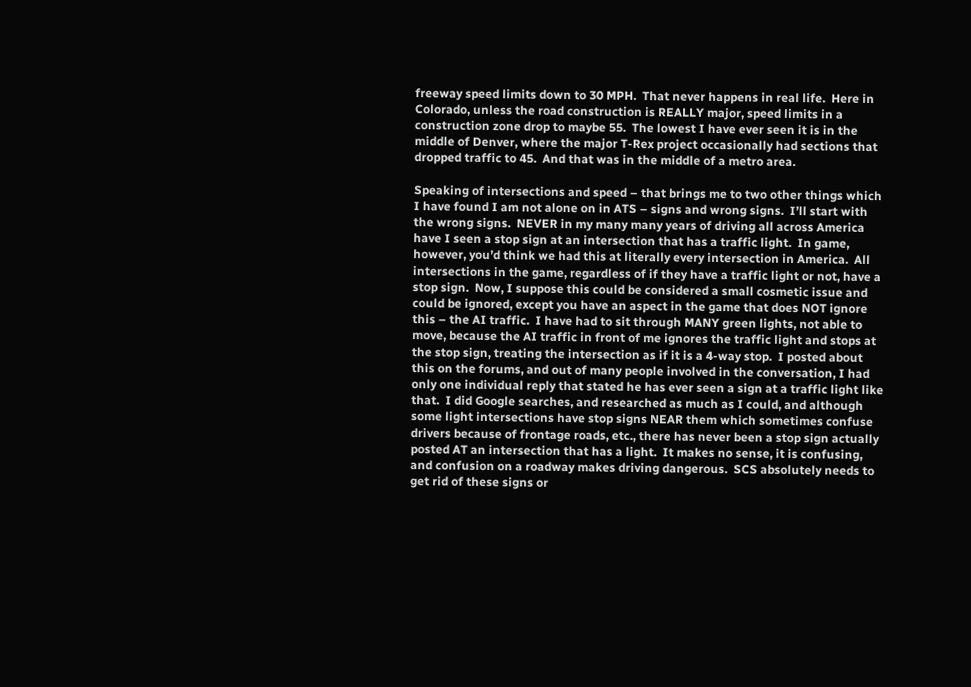freeway speed limits down to 30 MPH.  That never happens in real life.  Here in Colorado, unless the road construction is REALLY major, speed limits in a construction zone drop to maybe 55.  The lowest I have ever seen it is in the middle of Denver, where the major T-Rex project occasionally had sections that dropped traffic to 45.  And that was in the middle of a metro area.

Speaking of intersections and speed – that brings me to two other things which I have found I am not alone on in ATS – signs and wrong signs.  I’ll start with the wrong signs.  NEVER in my many many years of driving all across America have I seen a stop sign at an intersection that has a traffic light.  In game, however, you’d think we had this at literally every intersection in America.  All intersections in the game, regardless of if they have a traffic light or not, have a stop sign.  Now, I suppose this could be considered a small cosmetic issue and could be ignored, except you have an aspect in the game that does NOT ignore this – the AI traffic.  I have had to sit through MANY green lights, not able to move, because the AI traffic in front of me ignores the traffic light and stops at the stop sign, treating the intersection as if it is a 4-way stop.  I posted about this on the forums, and out of many people involved in the conversation, I had only one individual reply that stated he has ever seen a sign at a traffic light like that.  I did Google searches, and researched as much as I could, and although some light intersections have stop signs NEAR them which sometimes confuse drivers because of frontage roads, etc., there has never been a stop sign actually posted AT an intersection that has a light.  It makes no sense, it is confusing, and confusion on a roadway makes driving dangerous.  SCS absolutely needs to get rid of these signs or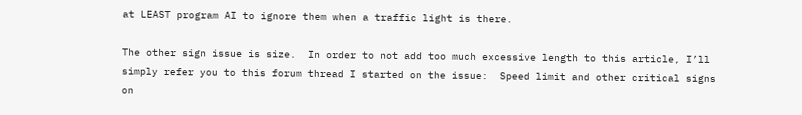at LEAST program AI to ignore them when a traffic light is there.

The other sign issue is size.  In order to not add too much excessive length to this article, I’ll simply refer you to this forum thread I started on the issue:  Speed limit and other critical signs on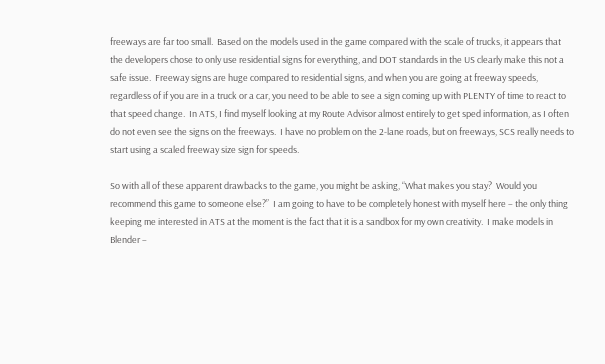freeways are far too small.  Based on the models used in the game compared with the scale of trucks, it appears that the developers chose to only use residential signs for everything, and DOT standards in the US clearly make this not a safe issue.  Freeway signs are huge compared to residential signs, and when you are going at freeway speeds, regardless of if you are in a truck or a car, you need to be able to see a sign coming up with PLENTY of time to react to that speed change.  In ATS, I find myself looking at my Route Advisor almost entirely to get sped information, as I often do not even see the signs on the freeways.  I have no problem on the 2-lane roads, but on freeways, SCS really needs to start using a scaled freeway size sign for speeds.

So with all of these apparent drawbacks to the game, you might be asking, “What makes you stay?  Would you recommend this game to someone else?”  I am going to have to be completely honest with myself here – the only thing keeping me interested in ATS at the moment is the fact that it is a sandbox for my own creativity.  I make models in Blender –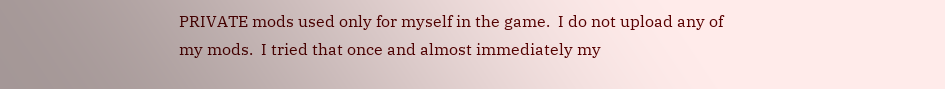PRIVATE mods used only for myself in the game.  I do not upload any of my mods.  I tried that once and almost immediately my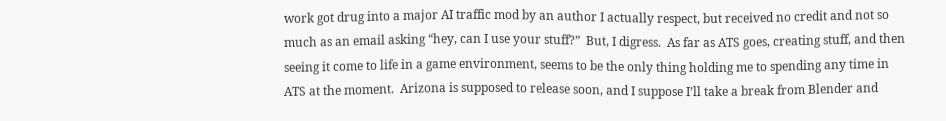work got drug into a major AI traffic mod by an author I actually respect, but received no credit and not so much as an email asking “hey, can I use your stuff?”  But, I digress.  As far as ATS goes, creating stuff, and then seeing it come to life in a game environment, seems to be the only thing holding me to spending any time in ATS at the moment.  Arizona is supposed to release soon, and I suppose I’ll take a break from Blender and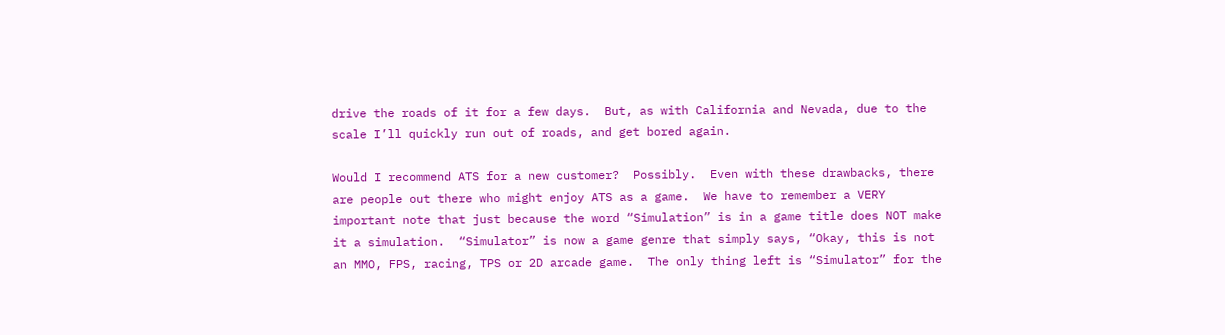drive the roads of it for a few days.  But, as with California and Nevada, due to the scale I’ll quickly run out of roads, and get bored again.

Would I recommend ATS for a new customer?  Possibly.  Even with these drawbacks, there are people out there who might enjoy ATS as a game.  We have to remember a VERY important note that just because the word “Simulation” is in a game title does NOT make it a simulation.  “Simulator” is now a game genre that simply says, “Okay, this is not an MMO, FPS, racing, TPS or 2D arcade game.  The only thing left is “Simulator” for the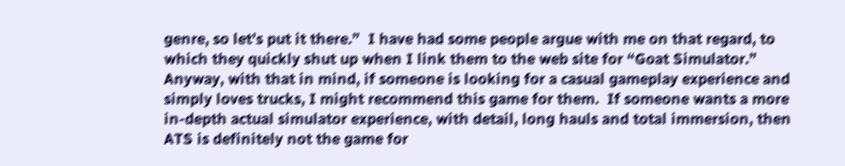genre, so let’s put it there.”  I have had some people argue with me on that regard, to which they quickly shut up when I link them to the web site for “Goat Simulator.”  Anyway, with that in mind, if someone is looking for a casual gameplay experience and simply loves trucks, I might recommend this game for them.  If someone wants a more in-depth actual simulator experience, with detail, long hauls and total immersion, then ATS is definitely not the game for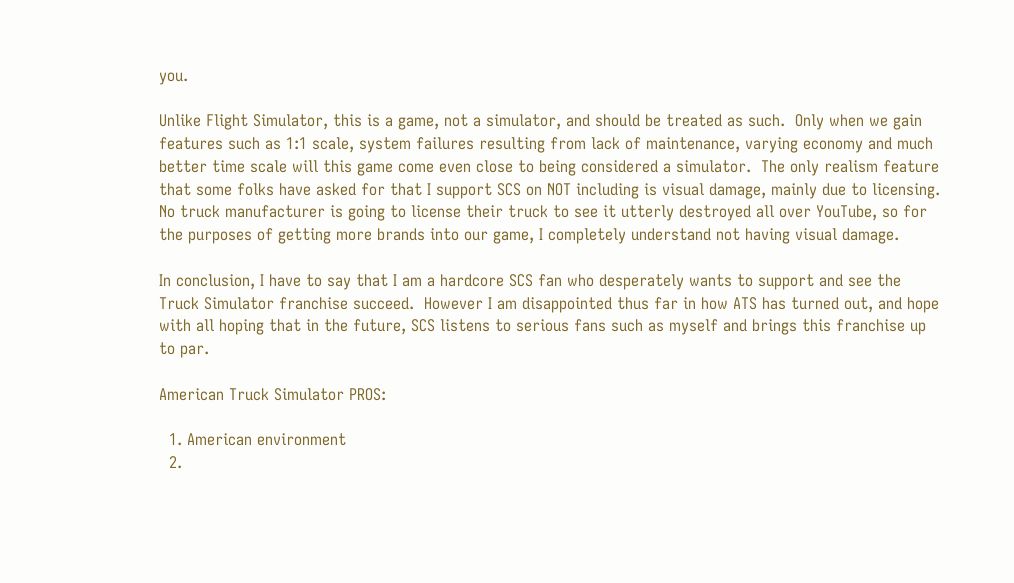you.

Unlike Flight Simulator, this is a game, not a simulator, and should be treated as such.  Only when we gain features such as 1:1 scale, system failures resulting from lack of maintenance, varying economy and much better time scale will this game come even close to being considered a simulator.  The only realism feature that some folks have asked for that I support SCS on NOT including is visual damage, mainly due to licensing.  No truck manufacturer is going to license their truck to see it utterly destroyed all over YouTube, so for the purposes of getting more brands into our game, I completely understand not having visual damage.

In conclusion, I have to say that I am a hardcore SCS fan who desperately wants to support and see the Truck Simulator franchise succeed.  However I am disappointed thus far in how ATS has turned out, and hope with all hoping that in the future, SCS listens to serious fans such as myself and brings this franchise up to par.

American Truck Simulator PROS:

  1. American environment
  2.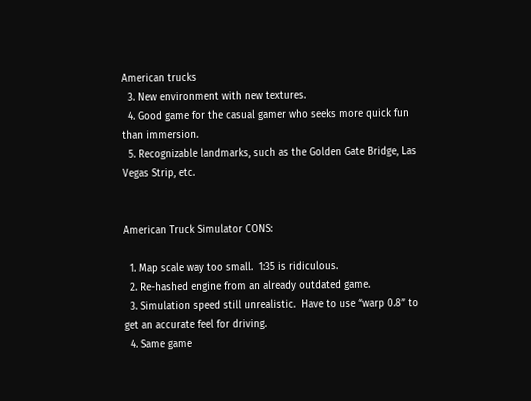American trucks
  3. New environment with new textures.
  4. Good game for the casual gamer who seeks more quick fun than immersion.
  5. Recognizable landmarks, such as the Golden Gate Bridge, Las Vegas Strip, etc.


American Truck Simulator CONS:

  1. Map scale way too small.  1:35 is ridiculous.
  2. Re-hashed engine from an already outdated game.
  3. Simulation speed still unrealistic.  Have to use “warp 0.8” to get an accurate feel for driving.
  4. Same game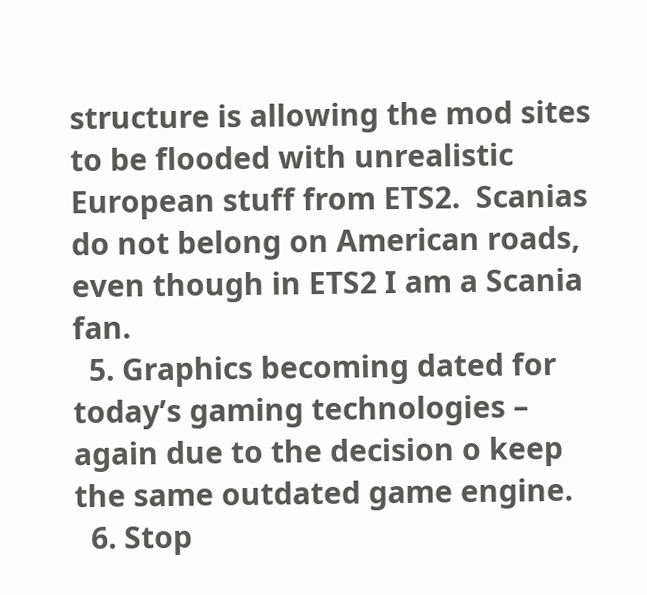structure is allowing the mod sites to be flooded with unrealistic European stuff from ETS2.  Scanias do not belong on American roads, even though in ETS2 I am a Scania fan.
  5. Graphics becoming dated for today’s gaming technologies – again due to the decision o keep the same outdated game engine.
  6. Stop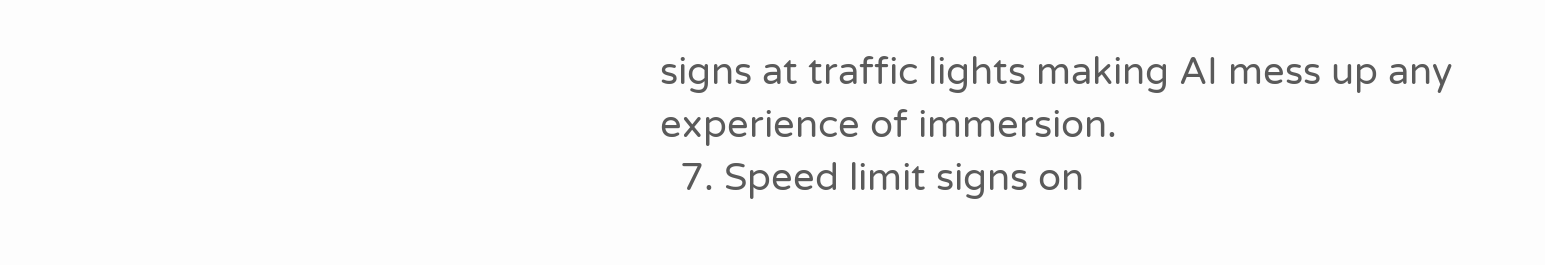signs at traffic lights making AI mess up any experience of immersion.
  7. Speed limit signs on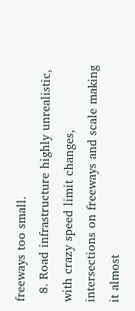freeways too small.
  8. Road infrastructure highly unrealistic, with crazy speed limit changes, intersections on freeways and scale making it almost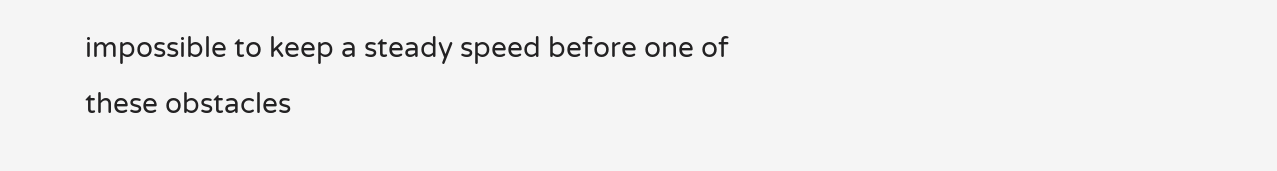impossible to keep a steady speed before one of these obstacles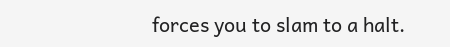forces you to slam to a halt.